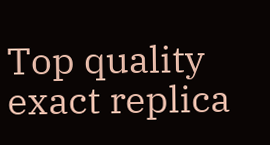Top quality exact replica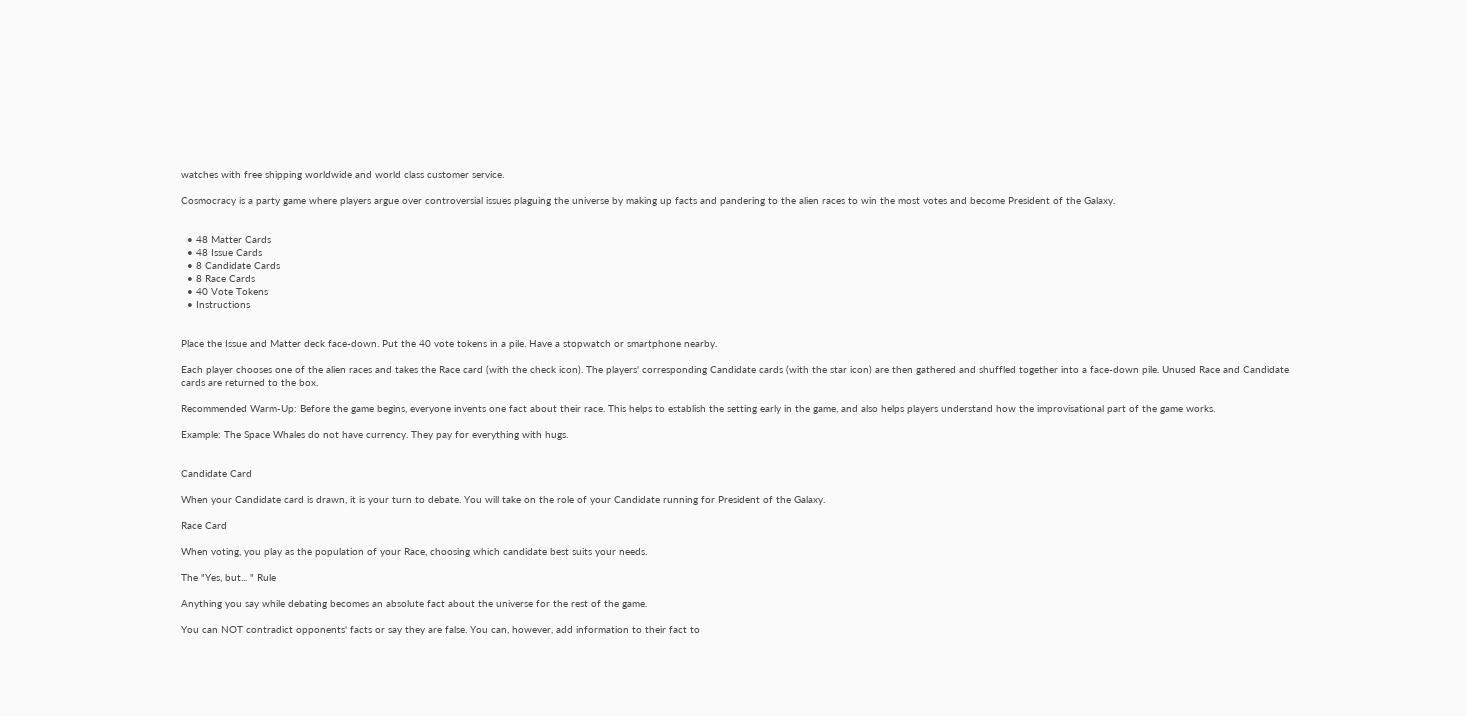watches with free shipping worldwide and world class customer service.

Cosmocracy is a party game where players argue over controversial issues plaguing the universe by making up facts and pandering to the alien races to win the most votes and become President of the Galaxy.


  • 48 Matter Cards
  • 48 Issue Cards
  • 8 Candidate Cards
  • 8 Race Cards
  • 40 Vote Tokens
  • Instructions


Place the Issue and Matter deck face-down. Put the 40 vote tokens in a pile. Have a stopwatch or smartphone nearby.

Each player chooses one of the alien races and takes the Race card (with the check icon). The players' corresponding Candidate cards (with the star icon) are then gathered and shuffled together into a face-down pile. Unused Race and Candidate cards are returned to the box.

Recommended Warm-Up: Before the game begins, everyone invents one fact about their race. This helps to establish the setting early in the game, and also helps players understand how the improvisational part of the game works.

Example: The Space Whales do not have currency. They pay for everything with hugs.


Candidate Card

When your Candidate card is drawn, it is your turn to debate. You will take on the role of your Candidate running for President of the Galaxy.

Race Card

When voting, you play as the population of your Race, choosing which candidate best suits your needs.

The "Yes, but... " Rule

Anything you say while debating becomes an absolute fact about the universe for the rest of the game.

You can NOT contradict opponents' facts or say they are false. You can, however, add information to their fact to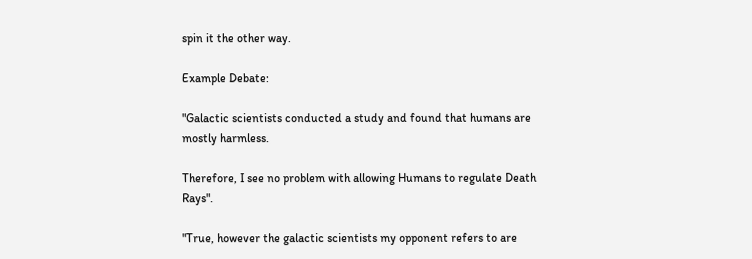spin it the other way.

Example Debate:

"Galactic scientists conducted a study and found that humans are mostly harmless.

Therefore, I see no problem with allowing Humans to regulate Death Rays".

"True, however the galactic scientists my opponent refers to are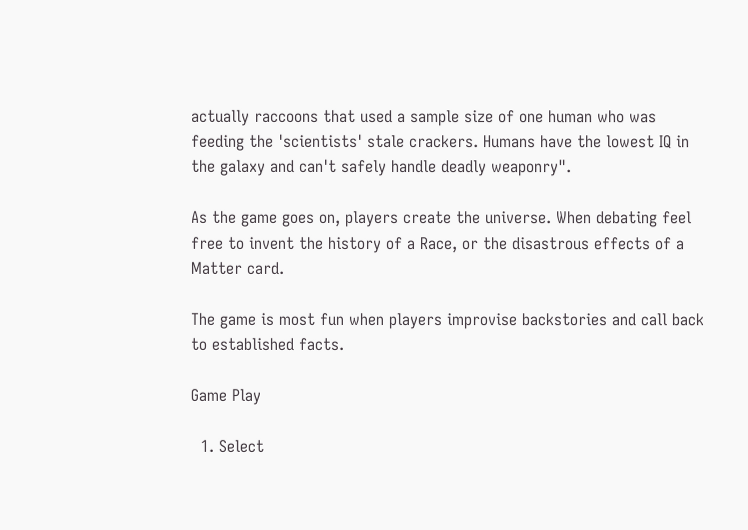actually raccoons that used a sample size of one human who was feeding the 'scientists' stale crackers. Humans have the lowest IQ in the galaxy and can't safely handle deadly weaponry".

As the game goes on, players create the universe. When debating feel free to invent the history of a Race, or the disastrous effects of a Matter card.

The game is most fun when players improvise backstories and call back to established facts.

Game Play

  1. Select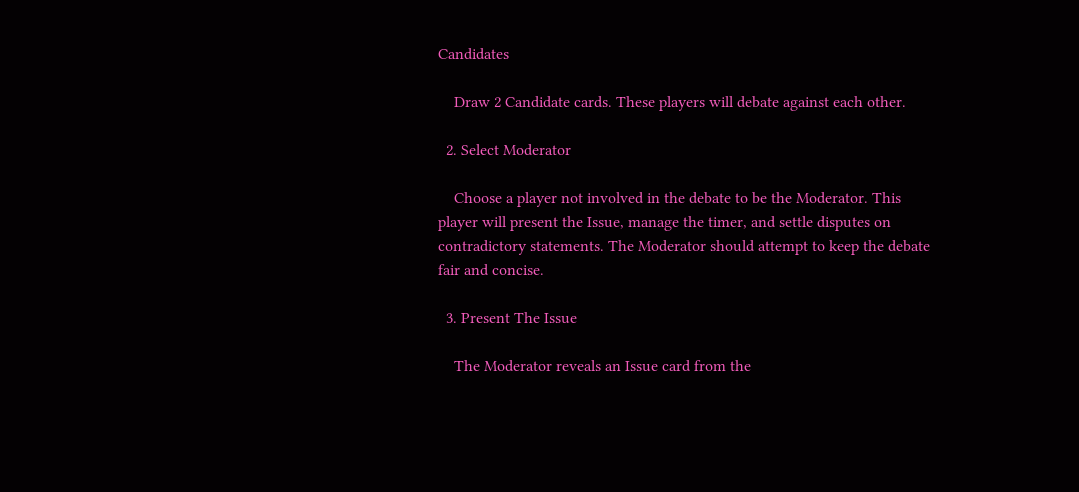Candidates

    Draw 2 Candidate cards. These players will debate against each other.

  2. Select Moderator

    Choose a player not involved in the debate to be the Moderator. This player will present the Issue, manage the timer, and settle disputes on contradictory statements. The Moderator should attempt to keep the debate fair and concise.

  3. Present The Issue

    The Moderator reveals an Issue card from the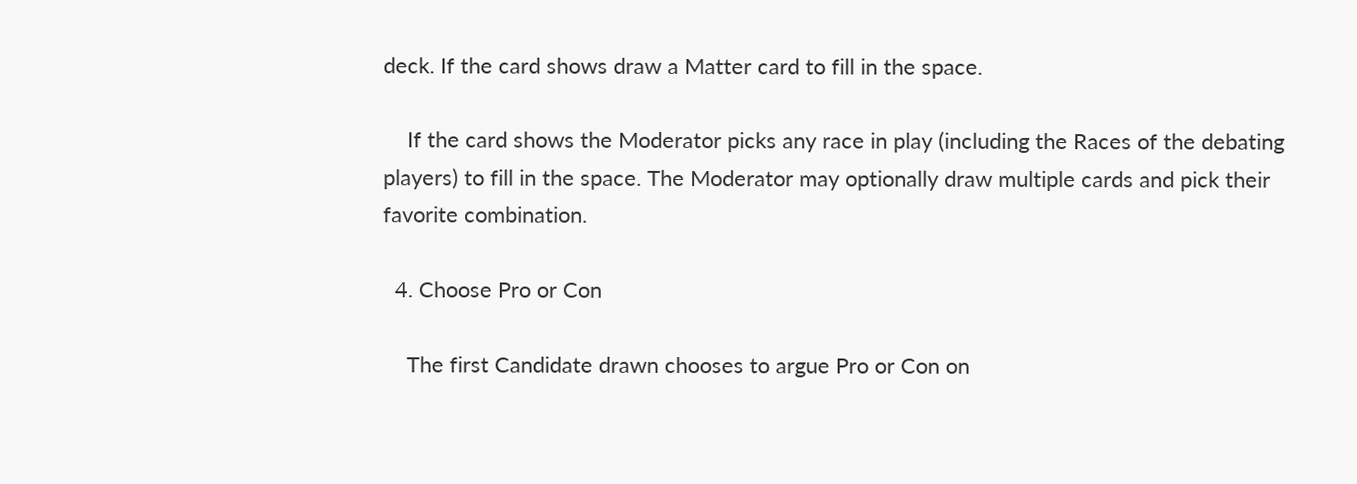deck. If the card shows draw a Matter card to fill in the space.

    If the card shows the Moderator picks any race in play (including the Races of the debating players) to fill in the space. The Moderator may optionally draw multiple cards and pick their favorite combination.

  4. Choose Pro or Con

    The first Candidate drawn chooses to argue Pro or Con on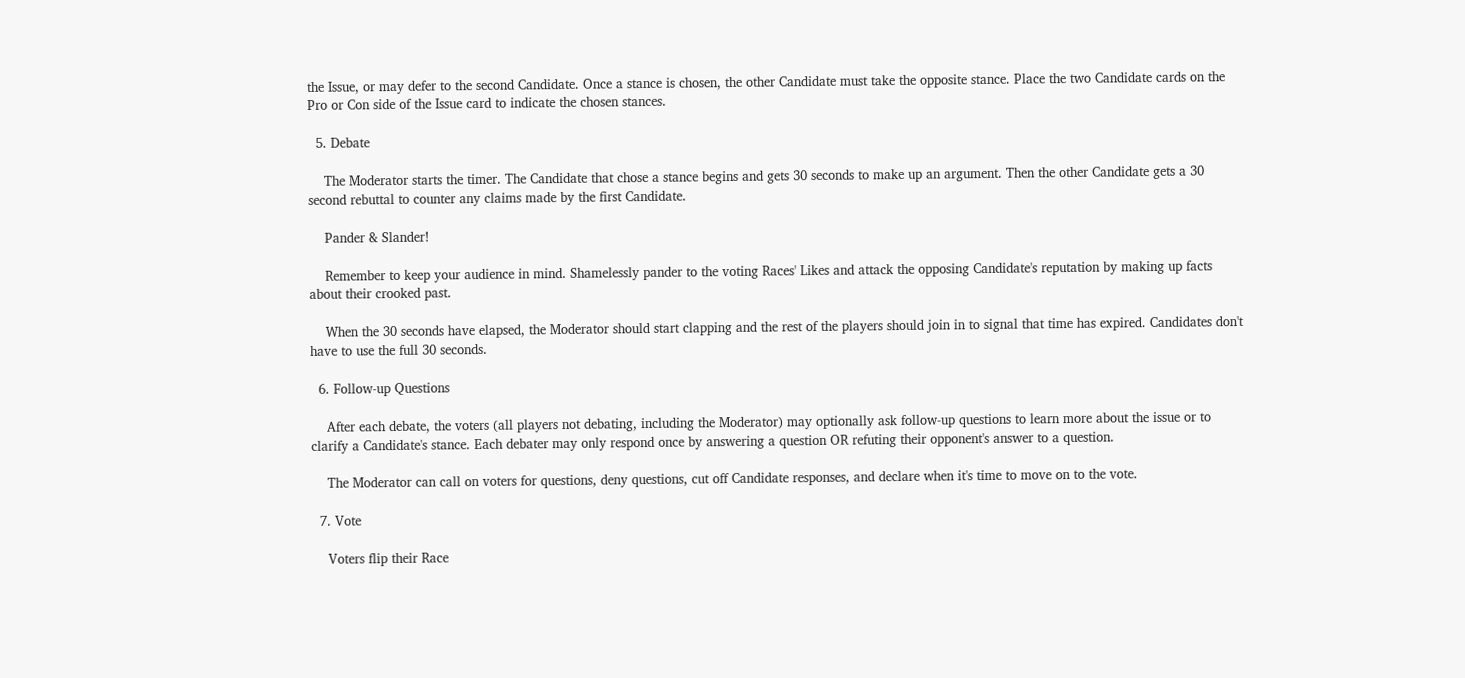the Issue, or may defer to the second Candidate. Once a stance is chosen, the other Candidate must take the opposite stance. Place the two Candidate cards on the Pro or Con side of the Issue card to indicate the chosen stances.

  5. Debate

    The Moderator starts the timer. The Candidate that chose a stance begins and gets 30 seconds to make up an argument. Then the other Candidate gets a 30 second rebuttal to counter any claims made by the first Candidate.

    Pander & Slander!

    Remember to keep your audience in mind. Shamelessly pander to the voting Races' Likes and attack the opposing Candidate's reputation by making up facts about their crooked past.

    When the 30 seconds have elapsed, the Moderator should start clapping and the rest of the players should join in to signal that time has expired. Candidates don't have to use the full 30 seconds.

  6. Follow-up Questions

    After each debate, the voters (all players not debating, including the Moderator) may optionally ask follow-up questions to learn more about the issue or to clarify a Candidate's stance. Each debater may only respond once by answering a question OR refuting their opponent's answer to a question.

    The Moderator can call on voters for questions, deny questions, cut off Candidate responses, and declare when it's time to move on to the vote.

  7. Vote

    Voters flip their Race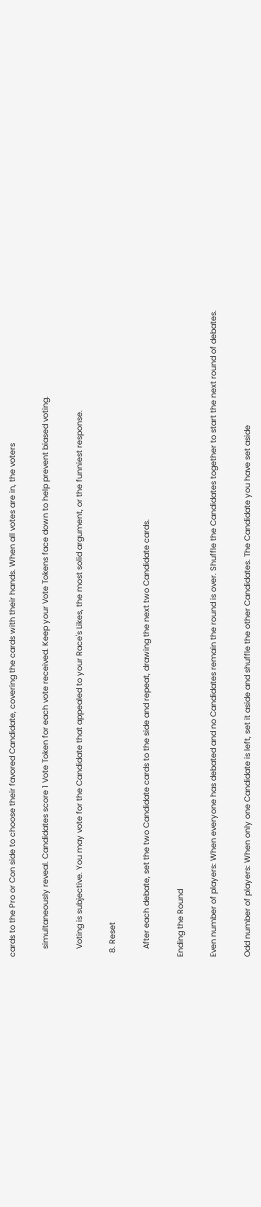cards to the Pro or Con side to choose their favored Candidate, covering the cards with their hands. When all votes are in, the voters

    simultaneously reveal. Candidates score 1 Vote Token for each vote received. Keep your Vote Tokens face down to help prevent biased voting.

    Voting is subjective. You may vote for the Candidate that appealed to your Race's Likes, the most solid argument, or the funniest response.

  8. Reset

    After each debate, set the two Candidate cards to the side and repeat, drawing the next two Candidate cards.

Ending the Round

Even number of players: When everyone has debated and no Candidates remain the round is over. Shuffle the Candidates together to start the next round of debates.

Odd number of players: When only one Candidate is left, set it aside and shuffle the other Candidates. The Candidate you have set aside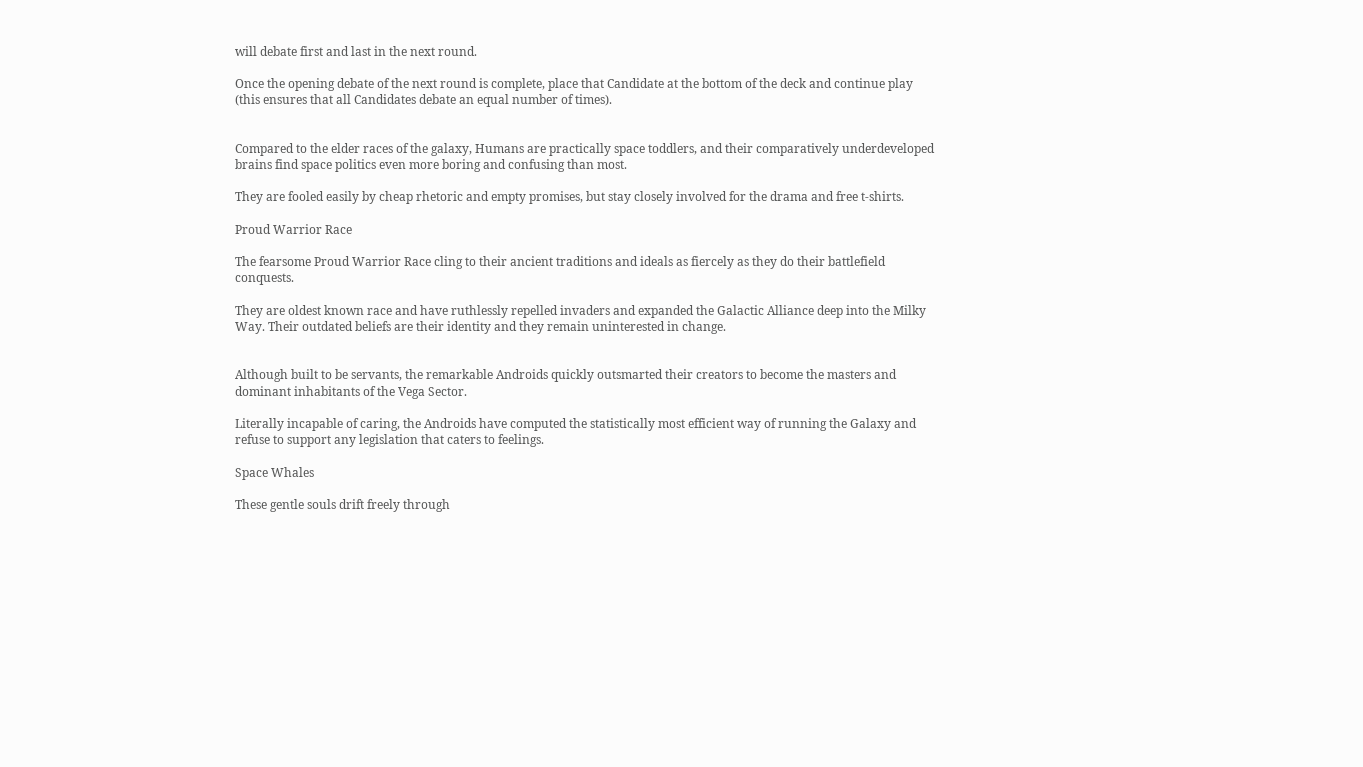will debate first and last in the next round.

Once the opening debate of the next round is complete, place that Candidate at the bottom of the deck and continue play (this ensures that all Candidates debate an equal number of times).


Compared to the elder races of the galaxy, Humans are practically space toddlers, and their comparatively underdeveloped brains find space politics even more boring and confusing than most.

They are fooled easily by cheap rhetoric and empty promises, but stay closely involved for the drama and free t-shirts.

Proud Warrior Race

The fearsome Proud Warrior Race cling to their ancient traditions and ideals as fiercely as they do their battlefield conquests.

They are oldest known race and have ruthlessly repelled invaders and expanded the Galactic Alliance deep into the Milky Way. Their outdated beliefs are their identity and they remain uninterested in change.


Although built to be servants, the remarkable Androids quickly outsmarted their creators to become the masters and dominant inhabitants of the Vega Sector.

Literally incapable of caring, the Androids have computed the statistically most efficient way of running the Galaxy and refuse to support any legislation that caters to feelings.

Space Whales

These gentle souls drift freely through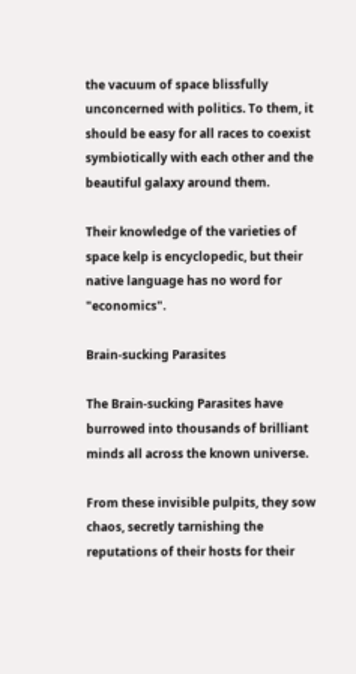the vacuum of space blissfully unconcerned with politics. To them, it should be easy for all races to coexist symbiotically with each other and the beautiful galaxy around them.

Their knowledge of the varieties of space kelp is encyclopedic, but their native language has no word for "economics".

Brain-sucking Parasites

The Brain-sucking Parasites have burrowed into thousands of brilliant minds all across the known universe.

From these invisible pulpits, they sow chaos, secretly tarnishing the reputations of their hosts for their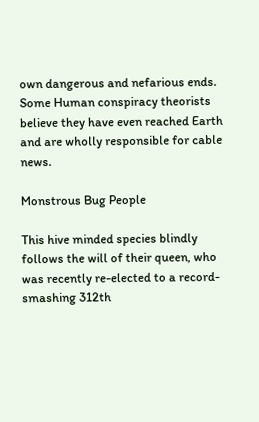own dangerous and nefarious ends. Some Human conspiracy theorists believe they have even reached Earth and are wholly responsible for cable news.

Monstrous Bug People

This hive minded species blindly follows the will of their queen, who was recently re-elected to a record-smashing 312th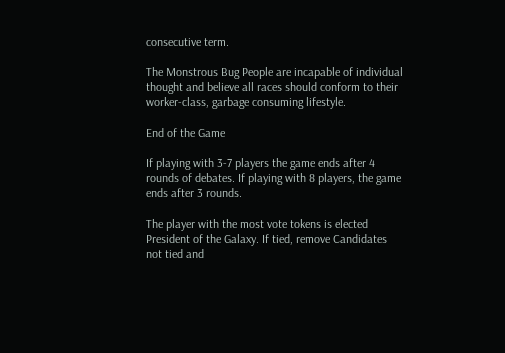consecutive term.

The Monstrous Bug People are incapable of individual thought and believe all races should conform to their worker-class, garbage consuming lifestyle.

End of the Game

If playing with 3-7 players the game ends after 4 rounds of debates. If playing with 8 players, the game ends after 3 rounds.

The player with the most vote tokens is elected President of the Galaxy. If tied, remove Candidates not tied and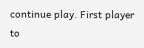continue play. First player to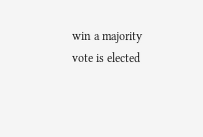win a majority vote is elected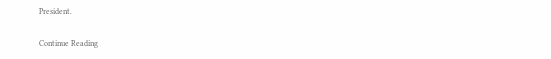President.

Continue Reading